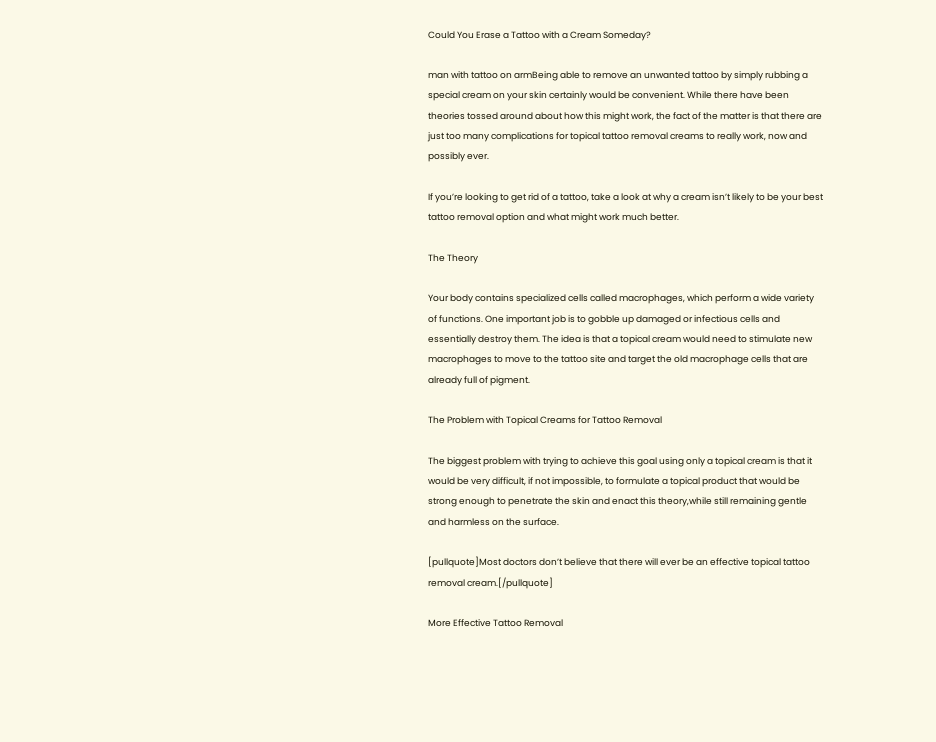Could You Erase a Tattoo with a Cream Someday?

man with tattoo on armBeing able to remove an unwanted tattoo by simply rubbing a special cream on your skin certainly would be convenient. While there have been theories tossed around about how this might work, the fact of the matter is that there are just too many complications for topical tattoo removal creams to really work, now and possibly ever.

If you’re looking to get rid of a tattoo, take a look at why a cream isn’t likely to be your best tattoo removal option and what might work much better.

The Theory

Your body contains specialized cells called macrophages, which perform a wide variety of functions. One important job is to gobble up damaged or infectious cells and essentially destroy them. The idea is that a topical cream would need to stimulate new macrophages to move to the tattoo site and target the old macrophage cells that are already full of pigment.

The Problem with Topical Creams for Tattoo Removal

The biggest problem with trying to achieve this goal using only a topical cream is that it would be very difficult, if not impossible, to formulate a topical product that would be strong enough to penetrate the skin and enact this theory,while still remaining gentle and harmless on the surface.

[pullquote]Most doctors don’t believe that there will ever be an effective topical tattoo removal cream.[/pullquote]

More Effective Tattoo Removal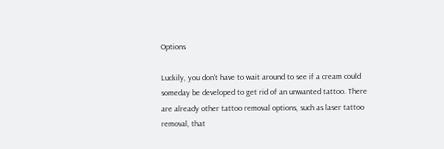Options

Luckily, you don’t have to wait around to see if a cream could someday be developed to get rid of an unwanted tattoo. There are already other tattoo removal options, such as laser tattoo removal, that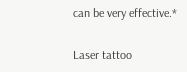can be very effective.*

Laser tattoo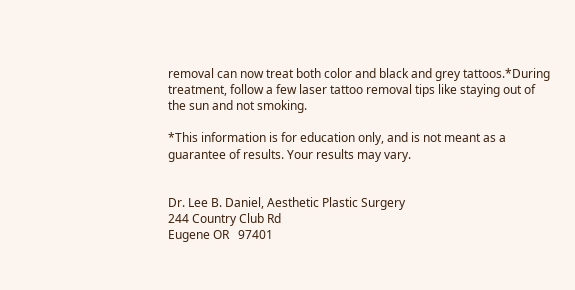removal can now treat both color and black and grey tattoos.*During treatment, follow a few laser tattoo removal tips like staying out of the sun and not smoking.

*This information is for education only, and is not meant as a guarantee of results. Your results may vary.


Dr. Lee B. Daniel, Aesthetic Plastic Surgery
244 Country Club Rd
Eugene OR   97401